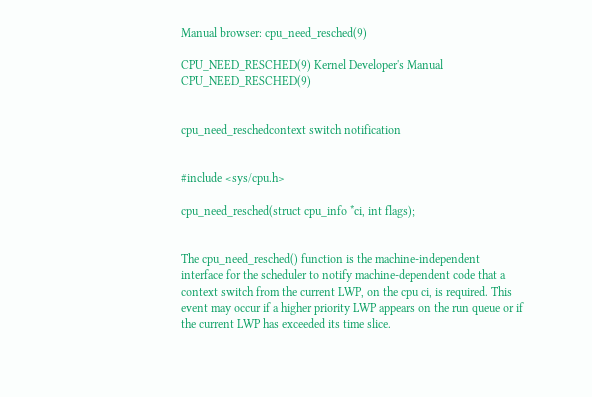Manual browser: cpu_need_resched(9)

CPU_NEED_RESCHED(9) Kernel Developer's Manual CPU_NEED_RESCHED(9)


cpu_need_reschedcontext switch notification


#include <sys/cpu.h>

cpu_need_resched(struct cpu_info *ci, int flags);


The cpu_need_resched() function is the machine-independent interface for the scheduler to notify machine-dependent code that a context switch from the current LWP, on the cpu ci, is required. This event may occur if a higher priority LWP appears on the run queue or if the current LWP has exceeded its time slice.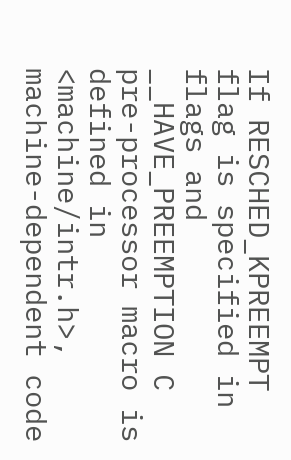If RESCHED_KPREEMPT flag is specified in flags and __HAVE_PREEMPTION C pre-processor macro is defined in <machine/intr.h>, machine-dependent code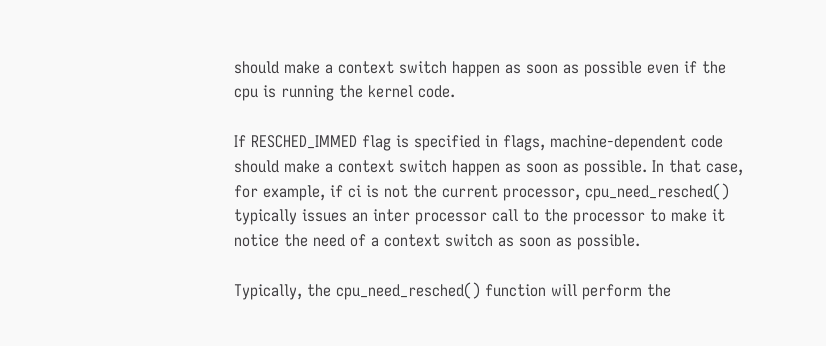should make a context switch happen as soon as possible even if the cpu is running the kernel code.

If RESCHED_IMMED flag is specified in flags, machine-dependent code should make a context switch happen as soon as possible. In that case, for example, if ci is not the current processor, cpu_need_resched() typically issues an inter processor call to the processor to make it notice the need of a context switch as soon as possible.

Typically, the cpu_need_resched() function will perform the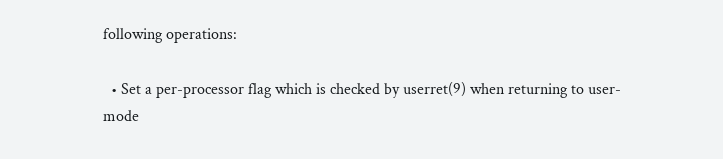following operations:

  • Set a per-processor flag which is checked by userret(9) when returning to user-mode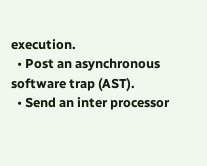execution.
  • Post an asynchronous software trap (AST).
  • Send an inter processor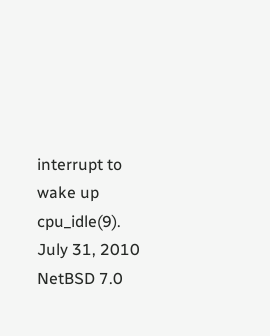interrupt to wake up cpu_idle(9).
July 31, 2010 NetBSD 7.0